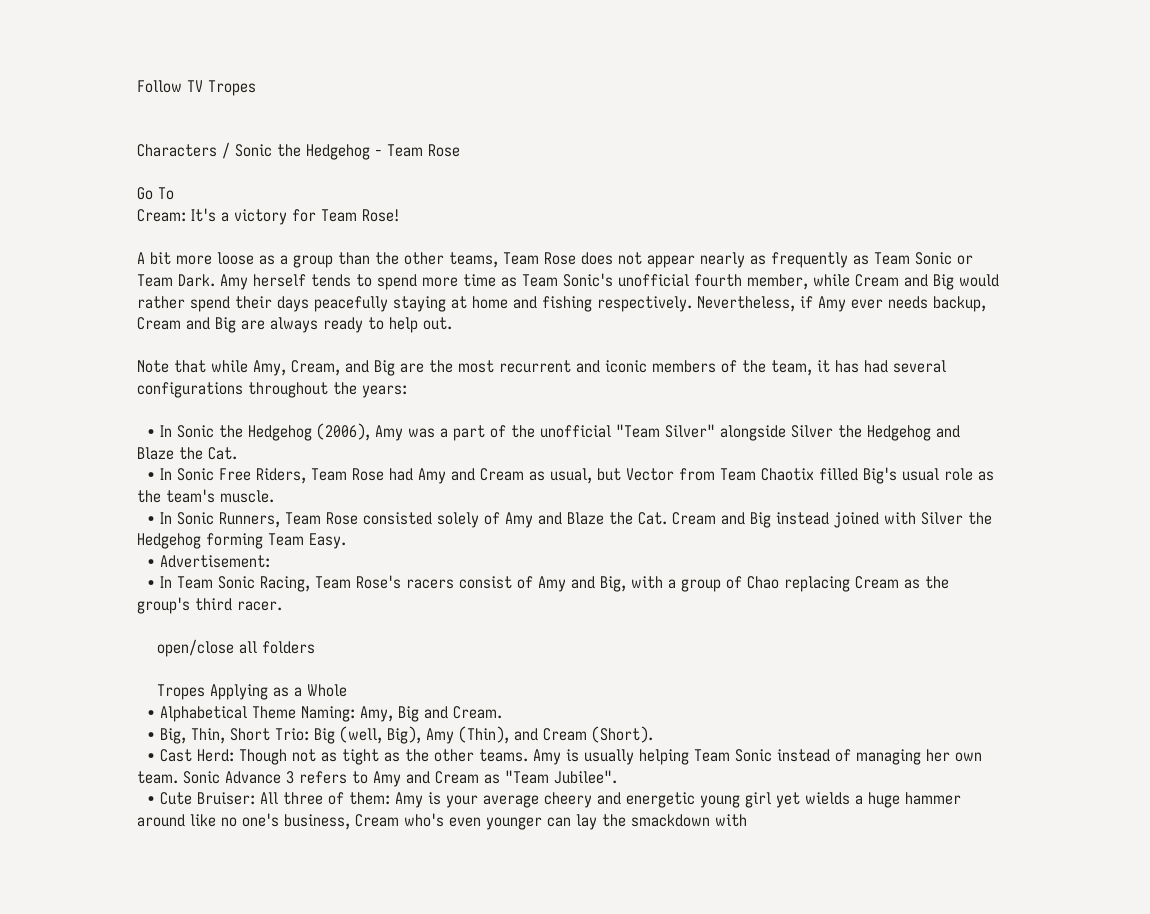Follow TV Tropes


Characters / Sonic the Hedgehog - Team Rose

Go To
Cream: It's a victory for Team Rose!

A bit more loose as a group than the other teams, Team Rose does not appear nearly as frequently as Team Sonic or Team Dark. Amy herself tends to spend more time as Team Sonic's unofficial fourth member, while Cream and Big would rather spend their days peacefully staying at home and fishing respectively. Nevertheless, if Amy ever needs backup, Cream and Big are always ready to help out.

Note that while Amy, Cream, and Big are the most recurrent and iconic members of the team, it has had several configurations throughout the years:

  • In Sonic the Hedgehog (2006), Amy was a part of the unofficial "Team Silver" alongside Silver the Hedgehog and Blaze the Cat.
  • In Sonic Free Riders, Team Rose had Amy and Cream as usual, but Vector from Team Chaotix filled Big's usual role as the team's muscle.
  • In Sonic Runners, Team Rose consisted solely of Amy and Blaze the Cat. Cream and Big instead joined with Silver the Hedgehog forming Team Easy.
  • Advertisement:
  • In Team Sonic Racing, Team Rose's racers consist of Amy and Big, with a group of Chao replacing Cream as the group's third racer.

    open/close all folders

    Tropes Applying as a Whole
  • Alphabetical Theme Naming: Amy, Big and Cream.
  • Big, Thin, Short Trio: Big (well, Big), Amy (Thin), and Cream (Short).
  • Cast Herd: Though not as tight as the other teams. Amy is usually helping Team Sonic instead of managing her own team. Sonic Advance 3 refers to Amy and Cream as "Team Jubilee".
  • Cute Bruiser: All three of them: Amy is your average cheery and energetic young girl yet wields a huge hammer around like no one's business, Cream who's even younger can lay the smackdown with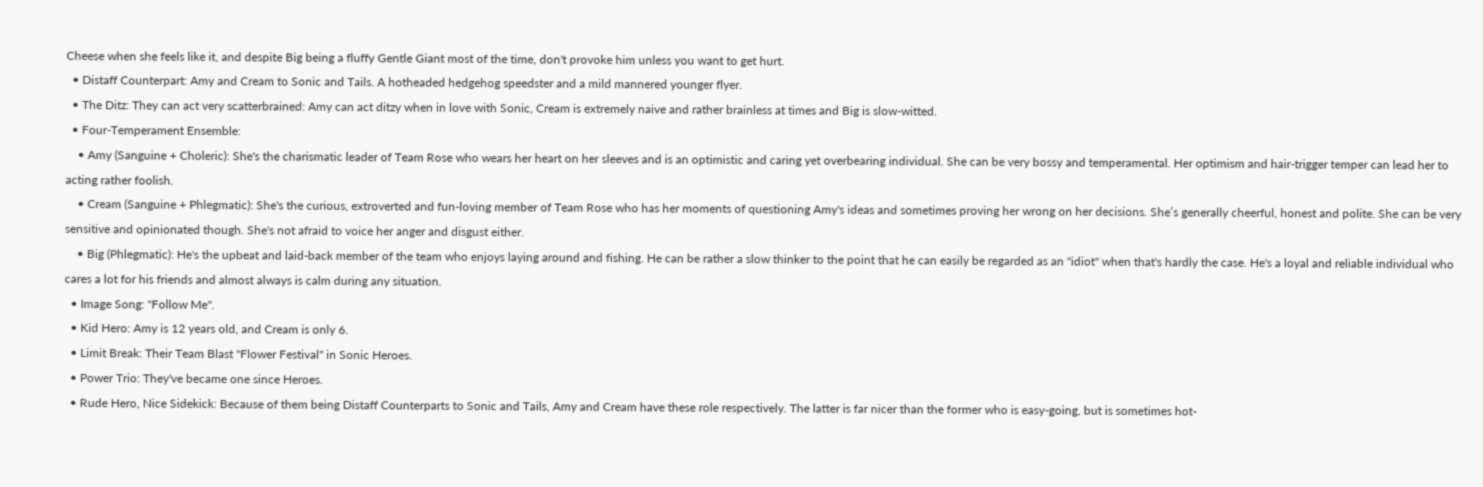Cheese when she feels like it, and despite Big being a fluffy Gentle Giant most of the time, don't provoke him unless you want to get hurt.
  • Distaff Counterpart: Amy and Cream to Sonic and Tails. A hotheaded hedgehog speedster and a mild mannered younger flyer.
  • The Ditz: They can act very scatterbrained: Amy can act ditzy when in love with Sonic, Cream is extremely naive and rather brainless at times and Big is slow-witted.
  • Four-Temperament Ensemble:
    • Amy (Sanguine + Choleric): She's the charismatic leader of Team Rose who wears her heart on her sleeves and is an optimistic and caring yet overbearing individual. She can be very bossy and temperamental. Her optimism and hair-trigger temper can lead her to acting rather foolish.
    • Cream (Sanguine + Phlegmatic): She's the curious, extroverted and fun-loving member of Team Rose who has her moments of questioning Amy's ideas and sometimes proving her wrong on her decisions. She’s generally cheerful, honest and polite. She can be very sensitive and opinionated though. She's not afraid to voice her anger and disgust either.
    • Big (Phlegmatic): He's the upbeat and laid-back member of the team who enjoys laying around and fishing. He can be rather a slow thinker to the point that he can easily be regarded as an "idiot" when that's hardly the case. He's a loyal and reliable individual who cares a lot for his friends and almost always is calm during any situation.
  • Image Song: "Follow Me".
  • Kid Hero: Amy is 12 years old, and Cream is only 6.
  • Limit Break: Their Team Blast "Flower Festival" in Sonic Heroes.
  • Power Trio: They've became one since Heroes.
  • Rude Hero, Nice Sidekick: Because of them being Distaff Counterparts to Sonic and Tails, Amy and Cream have these role respectively. The latter is far nicer than the former who is easy-going, but is sometimes hot-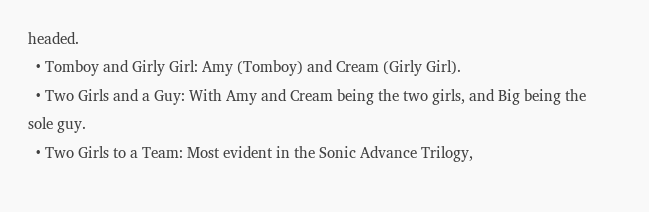headed.
  • Tomboy and Girly Girl: Amy (Tomboy) and Cream (Girly Girl).
  • Two Girls and a Guy: With Amy and Cream being the two girls, and Big being the sole guy.
  • Two Girls to a Team: Most evident in the Sonic Advance Trilogy,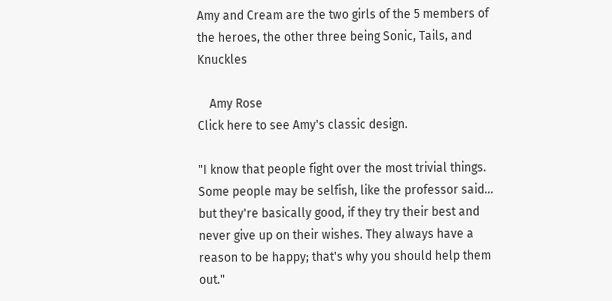Amy and Cream are the two girls of the 5 members of the heroes, the other three being Sonic, Tails, and Knuckles

    Amy Rose
Click here to see Amy's classic design.

"I know that people fight over the most trivial things. Some people may be selfish, like the professor said... but they're basically good, if they try their best and never give up on their wishes. They always have a reason to be happy; that's why you should help them out."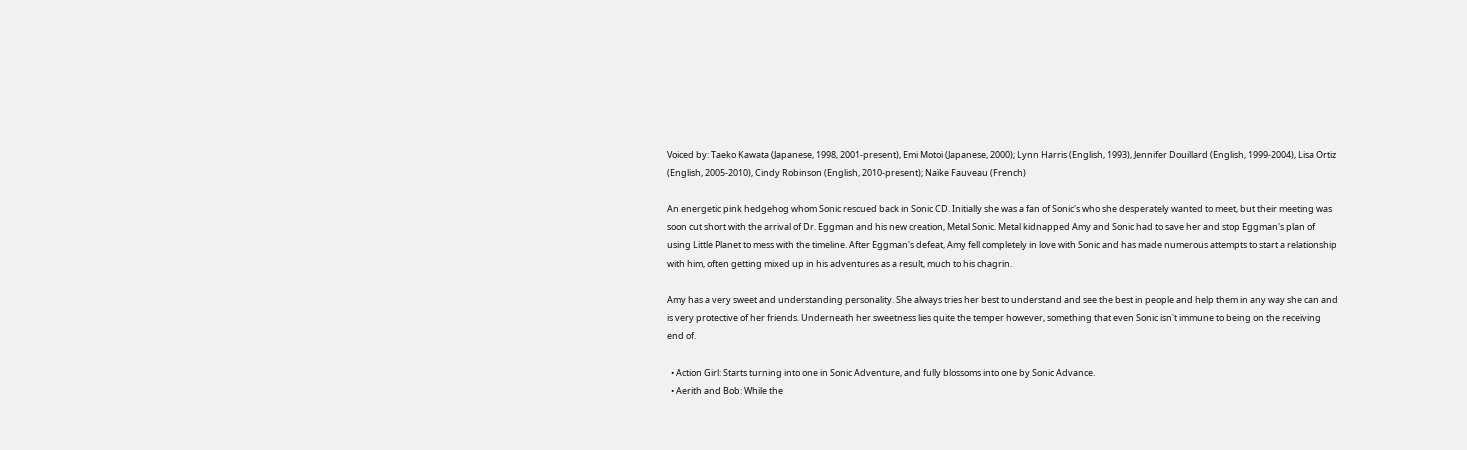Voiced by: Taeko Kawata (Japanese, 1998, 2001-present), Emi Motoi (Japanese, 2000); Lynn Harris (English, 1993), Jennifer Douillard (English, 1999-2004), Lisa Ortiz (English, 2005-2010), Cindy Robinson (English, 2010-present); Naïke Fauveau (French)

An energetic pink hedgehog whom Sonic rescued back in Sonic CD. Initially she was a fan of Sonic's who she desperately wanted to meet, but their meeting was soon cut short with the arrival of Dr. Eggman and his new creation, Metal Sonic. Metal kidnapped Amy and Sonic had to save her and stop Eggman's plan of using Little Planet to mess with the timeline. After Eggman's defeat, Amy fell completely in love with Sonic and has made numerous attempts to start a relationship with him, often getting mixed up in his adventures as a result, much to his chagrin.

Amy has a very sweet and understanding personality. She always tries her best to understand and see the best in people and help them in any way she can and is very protective of her friends. Underneath her sweetness lies quite the temper however, something that even Sonic isn't immune to being on the receiving end of.

  • Action Girl: Starts turning into one in Sonic Adventure, and fully blossoms into one by Sonic Advance.
  • Aerith and Bob: While the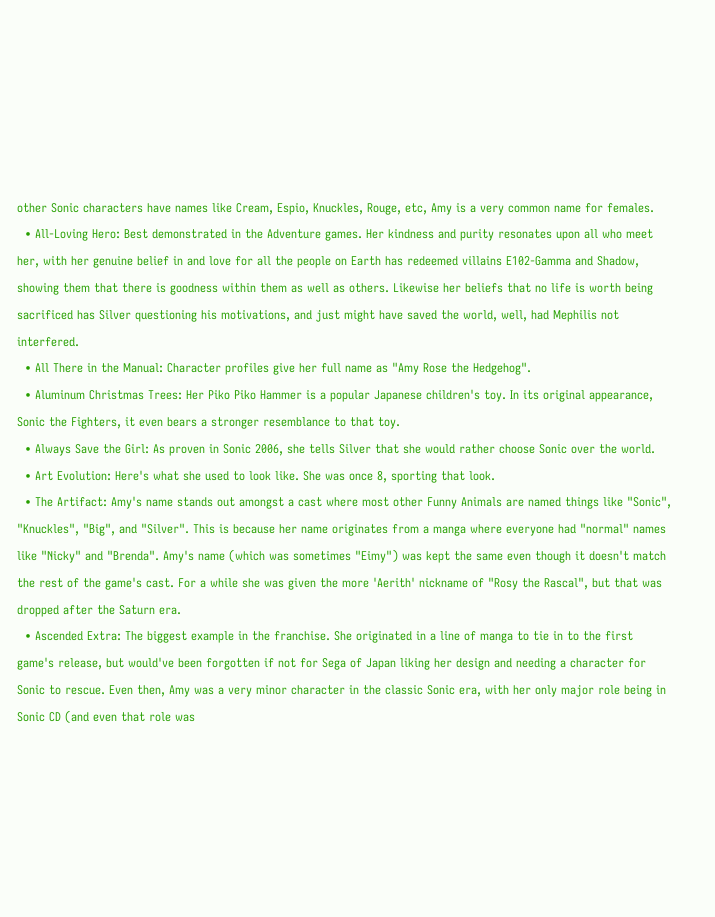other Sonic characters have names like Cream, Espio, Knuckles, Rouge, etc, Amy is a very common name for females.
  • All-Loving Hero: Best demonstrated in the Adventure games. Her kindness and purity resonates upon all who meet her, with her genuine belief in and love for all the people on Earth has redeemed villains E102-Gamma and Shadow, showing them that there is goodness within them as well as others. Likewise her beliefs that no life is worth being sacrificed has Silver questioning his motivations, and just might have saved the world, well, had Mephilis not interfered.
  • All There in the Manual: Character profiles give her full name as "Amy Rose the Hedgehog".
  • Aluminum Christmas Trees: Her Piko Piko Hammer is a popular Japanese children's toy. In its original appearance, Sonic the Fighters, it even bears a stronger resemblance to that toy.
  • Always Save the Girl: As proven in Sonic 2006, she tells Silver that she would rather choose Sonic over the world.
  • Art Evolution: Here's what she used to look like. She was once 8, sporting that look.
  • The Artifact: Amy's name stands out amongst a cast where most other Funny Animals are named things like "Sonic", "Knuckles", "Big", and "Silver". This is because her name originates from a manga where everyone had "normal" names like "Nicky" and "Brenda". Amy's name (which was sometimes "Eimy") was kept the same even though it doesn't match the rest of the game's cast. For a while she was given the more 'Aerith' nickname of "Rosy the Rascal", but that was dropped after the Saturn era.
  • Ascended Extra: The biggest example in the franchise. She originated in a line of manga to tie in to the first game's release, but would've been forgotten if not for Sega of Japan liking her design and needing a character for Sonic to rescue. Even then, Amy was a very minor character in the classic Sonic era, with her only major role being in Sonic CD (and even that role was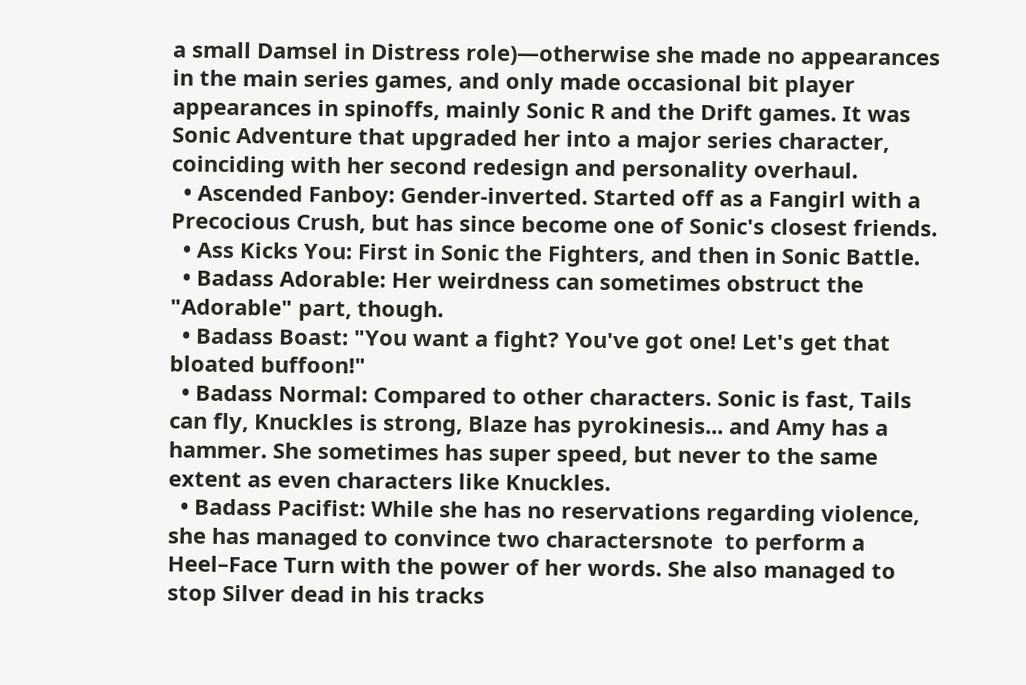a small Damsel in Distress role)—otherwise she made no appearances in the main series games, and only made occasional bit player appearances in spinoffs, mainly Sonic R and the Drift games. It was Sonic Adventure that upgraded her into a major series character, coinciding with her second redesign and personality overhaul.
  • Ascended Fanboy: Gender-inverted. Started off as a Fangirl with a Precocious Crush, but has since become one of Sonic's closest friends.
  • Ass Kicks You: First in Sonic the Fighters, and then in Sonic Battle.
  • Badass Adorable: Her weirdness can sometimes obstruct the "Adorable" part, though.
  • Badass Boast: "You want a fight? You've got one! Let's get that bloated buffoon!"
  • Badass Normal: Compared to other characters. Sonic is fast, Tails can fly, Knuckles is strong, Blaze has pyrokinesis... and Amy has a hammer. She sometimes has super speed, but never to the same extent as even characters like Knuckles.
  • Badass Pacifist: While she has no reservations regarding violence, she has managed to convince two charactersnote  to perform a Heel–Face Turn with the power of her words. She also managed to stop Silver dead in his tracks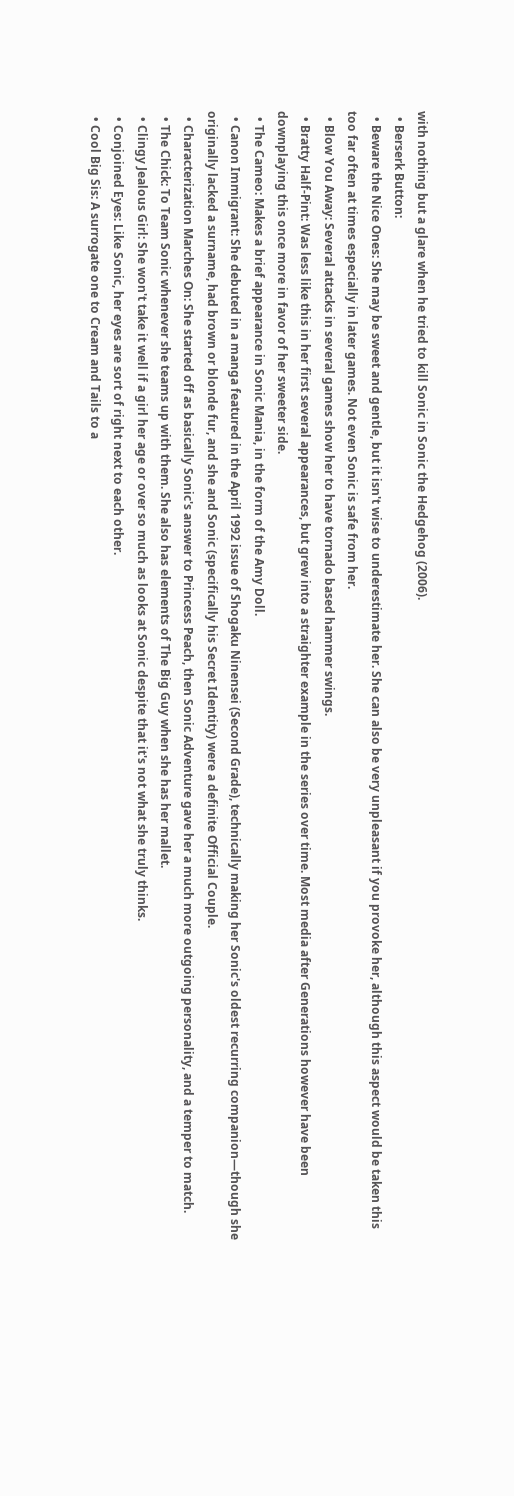with nothing but a glare when he tried to kill Sonic in Sonic the Hedgehog (2006).
  • Berserk Button:
  • Beware the Nice Ones: She may be sweet and gentle, but it isn't wise to underestimate her. She can also be very unpleasant if you provoke her, although this aspect would be taken this too far often at times especially in later games. Not even Sonic is safe from her.
  • Blow You Away: Several attacks in several games show her to have tornado based hammer swings.
  • Bratty Half-Pint: Was less like this in her first several appearances, but grew into a straighter example in the series over time. Most media after Generations however have been downplaying this once more in favor of her sweeter side.
  • The Cameo: Makes a brief appearance in Sonic Mania, in the form of the Amy Doll.
  • Canon Immigrant: She debuted in a manga featured in the April 1992 issue of Shogaku Ninensei (Second Grade), technically making her Sonic's oldest recurring companion—though she originally lacked a surname, had brown or blonde fur, and she and Sonic (specifically his Secret Identity) were a definite Official Couple.
  • Characterization Marches On: She started off as basically Sonic's answer to Princess Peach, then Sonic Adventure gave her a much more outgoing personality, and a temper to match.
  • The Chick: To Team Sonic whenever she teams up with them. She also has elements of The Big Guy when she has her mallet.
  • Clingy Jealous Girl: She won't take it well if a girl her age or over so much as looks at Sonic despite that it's not what she truly thinks.
  • Conjoined Eyes: Like Sonic, her eyes are sort of right next to each other.
  • Cool Big Sis: A surrogate one to Cream and Tails to a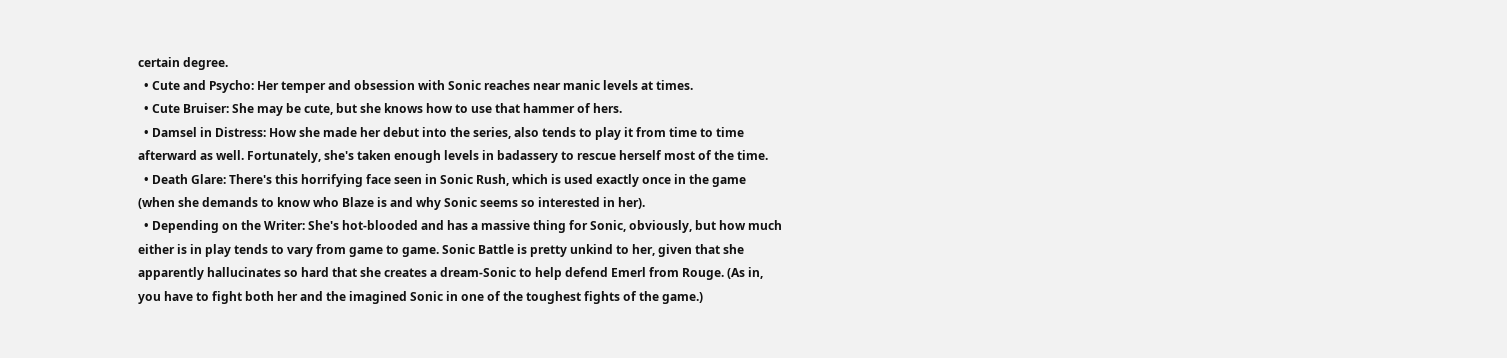certain degree.
  • Cute and Psycho: Her temper and obsession with Sonic reaches near manic levels at times.
  • Cute Bruiser: She may be cute, but she knows how to use that hammer of hers.
  • Damsel in Distress: How she made her debut into the series, also tends to play it from time to time afterward as well. Fortunately, she's taken enough levels in badassery to rescue herself most of the time.
  • Death Glare: There's this horrifying face seen in Sonic Rush, which is used exactly once in the game (when she demands to know who Blaze is and why Sonic seems so interested in her).
  • Depending on the Writer: She's hot-blooded and has a massive thing for Sonic, obviously, but how much either is in play tends to vary from game to game. Sonic Battle is pretty unkind to her, given that she apparently hallucinates so hard that she creates a dream-Sonic to help defend Emerl from Rouge. (As in, you have to fight both her and the imagined Sonic in one of the toughest fights of the game.)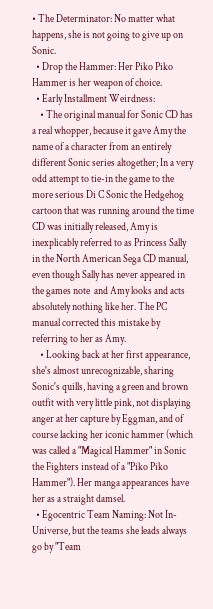• The Determinator: No matter what happens, she is not going to give up on Sonic.
  • Drop the Hammer: Her Piko Piko Hammer is her weapon of choice.
  • Early Installment Weirdness:
    • The original manual for Sonic CD has a real whopper, because it gave Amy the name of a character from an entirely different Sonic series altogether; In a very odd attempt to tie-in the game to the more serious Di C Sonic the Hedgehog cartoon that was running around the time CD was initially released, Amy is inexplicably referred to as Princess Sally in the North American Sega CD manual, even though Sally has never appeared in the games note  and Amy looks and acts absolutely nothing like her. The PC manual corrected this mistake by referring to her as Amy.
    • Looking back at her first appearance, she's almost unrecognizable, sharing Sonic's quills, having a green and brown outfit with very little pink, not displaying anger at her capture by Eggman, and of course lacking her iconic hammer (which was called a "Magical Hammer" in Sonic the Fighters instead of a "Piko Piko Hammer"). Her manga appearances have her as a straight damsel.
  • Egocentric Team Naming: Not In-Universe, but the teams she leads always go by "Team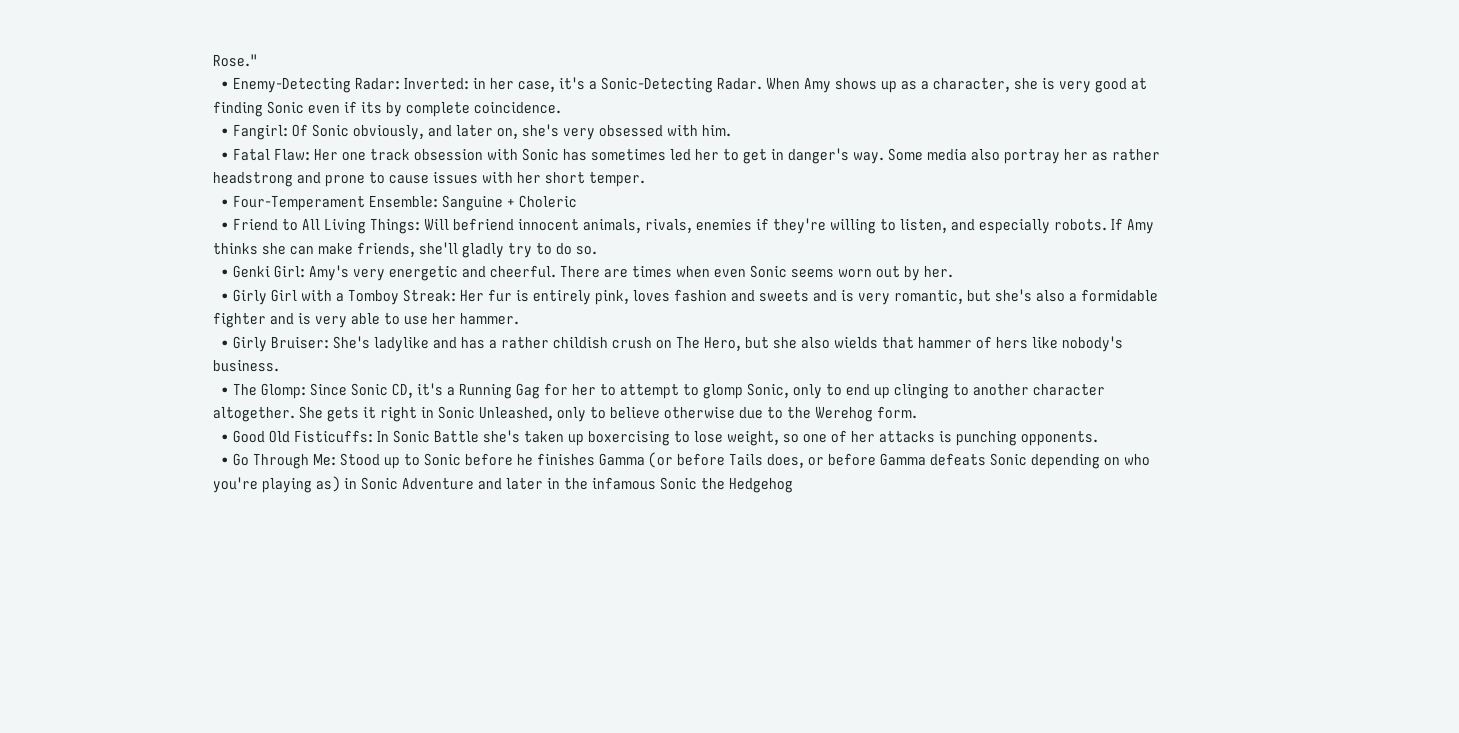Rose."
  • Enemy-Detecting Radar: Inverted: in her case, it's a Sonic-Detecting Radar. When Amy shows up as a character, she is very good at finding Sonic even if its by complete coincidence.
  • Fangirl: Of Sonic obviously, and later on, she's very obsessed with him.
  • Fatal Flaw: Her one track obsession with Sonic has sometimes led her to get in danger's way. Some media also portray her as rather headstrong and prone to cause issues with her short temper.
  • Four-Temperament Ensemble: Sanguine + Choleric
  • Friend to All Living Things: Will befriend innocent animals, rivals, enemies if they're willing to listen, and especially robots. If Amy thinks she can make friends, she'll gladly try to do so.
  • Genki Girl: Amy's very energetic and cheerful. There are times when even Sonic seems worn out by her.
  • Girly Girl with a Tomboy Streak: Her fur is entirely pink, loves fashion and sweets and is very romantic, but she's also a formidable fighter and is very able to use her hammer.
  • Girly Bruiser: She's ladylike and has a rather childish crush on The Hero, but she also wields that hammer of hers like nobody's business.
  • The Glomp: Since Sonic CD, it's a Running Gag for her to attempt to glomp Sonic, only to end up clinging to another character altogether. She gets it right in Sonic Unleashed, only to believe otherwise due to the Werehog form.
  • Good Old Fisticuffs: In Sonic Battle she's taken up boxercising to lose weight, so one of her attacks is punching opponents.
  • Go Through Me: Stood up to Sonic before he finishes Gamma (or before Tails does, or before Gamma defeats Sonic depending on who you're playing as) in Sonic Adventure and later in the infamous Sonic the Hedgehog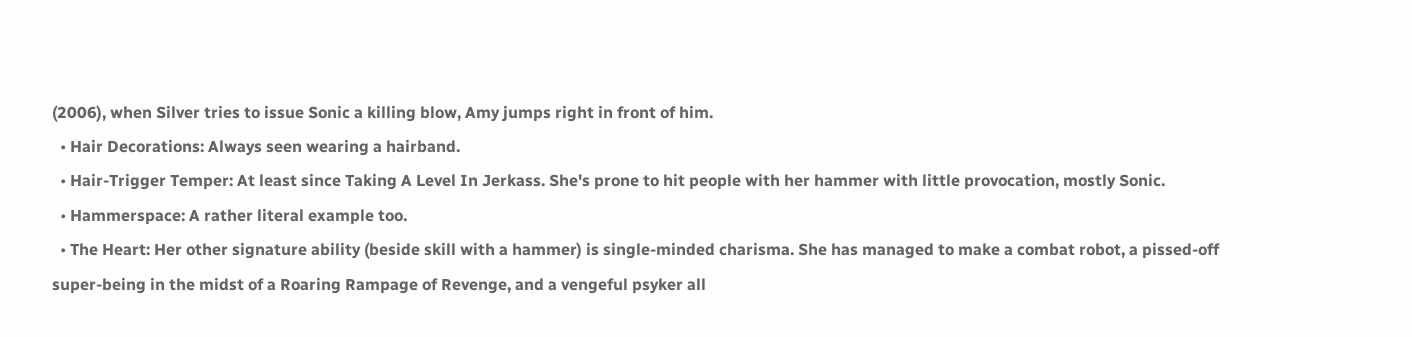(2006), when Silver tries to issue Sonic a killing blow, Amy jumps right in front of him.
  • Hair Decorations: Always seen wearing a hairband.
  • Hair-Trigger Temper: At least since Taking A Level In Jerkass. She's prone to hit people with her hammer with little provocation, mostly Sonic.
  • Hammerspace: A rather literal example too.
  • The Heart: Her other signature ability (beside skill with a hammer) is single-minded charisma. She has managed to make a combat robot, a pissed-off super-being in the midst of a Roaring Rampage of Revenge, and a vengeful psyker all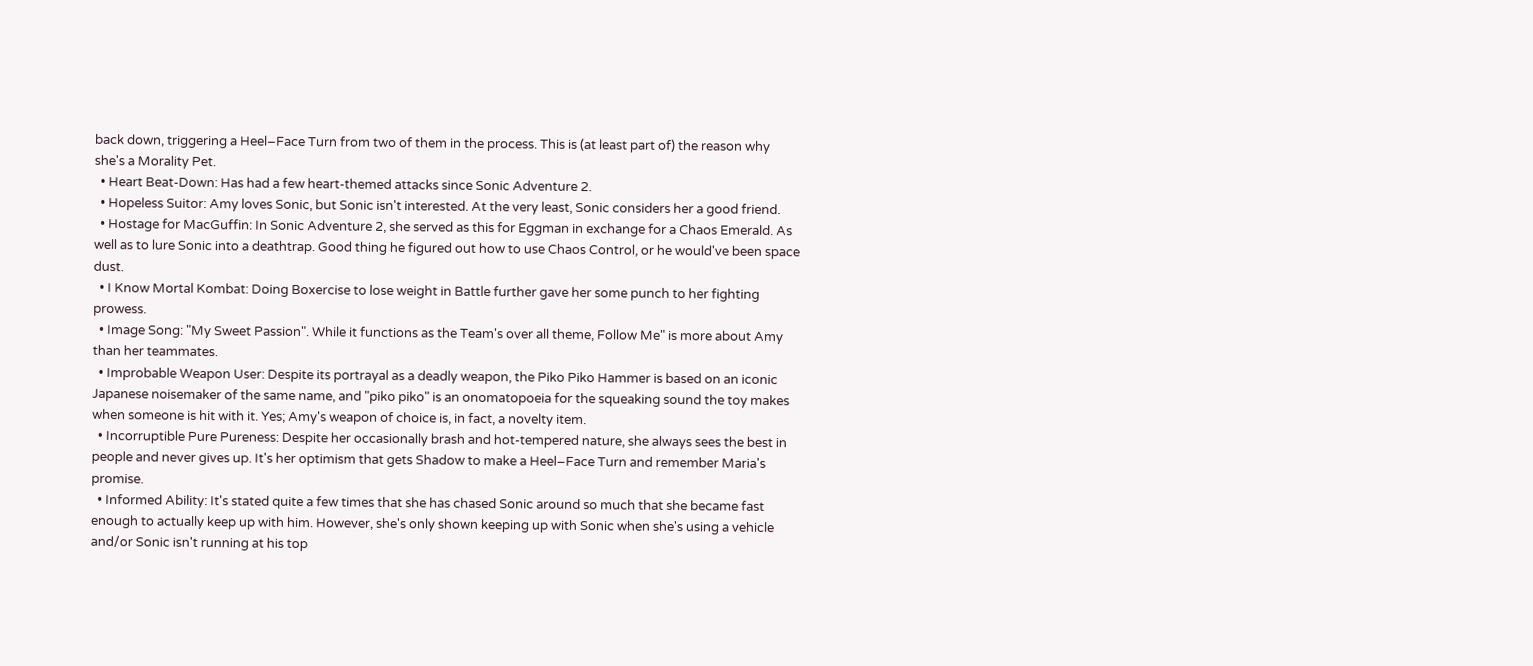back down, triggering a Heel–Face Turn from two of them in the process. This is (at least part of) the reason why she's a Morality Pet.
  • Heart Beat-Down: Has had a few heart-themed attacks since Sonic Adventure 2.
  • Hopeless Suitor: Amy loves Sonic, but Sonic isn't interested. At the very least, Sonic considers her a good friend.
  • Hostage for MacGuffin: In Sonic Adventure 2, she served as this for Eggman in exchange for a Chaos Emerald. As well as to lure Sonic into a deathtrap. Good thing he figured out how to use Chaos Control, or he would've been space dust.
  • I Know Mortal Kombat: Doing Boxercise to lose weight in Battle further gave her some punch to her fighting prowess.
  • Image Song: "My Sweet Passion". While it functions as the Team's over all theme, Follow Me" is more about Amy than her teammates.
  • Improbable Weapon User: Despite its portrayal as a deadly weapon, the Piko Piko Hammer is based on an iconic Japanese noisemaker of the same name, and "piko piko" is an onomatopoeia for the squeaking sound the toy makes when someone is hit with it. Yes; Amy's weapon of choice is, in fact, a novelty item.
  • Incorruptible Pure Pureness: Despite her occasionally brash and hot-tempered nature, she always sees the best in people and never gives up. It's her optimism that gets Shadow to make a Heel–Face Turn and remember Maria's promise.
  • Informed Ability: It's stated quite a few times that she has chased Sonic around so much that she became fast enough to actually keep up with him. However, she's only shown keeping up with Sonic when she's using a vehicle and/or Sonic isn't running at his top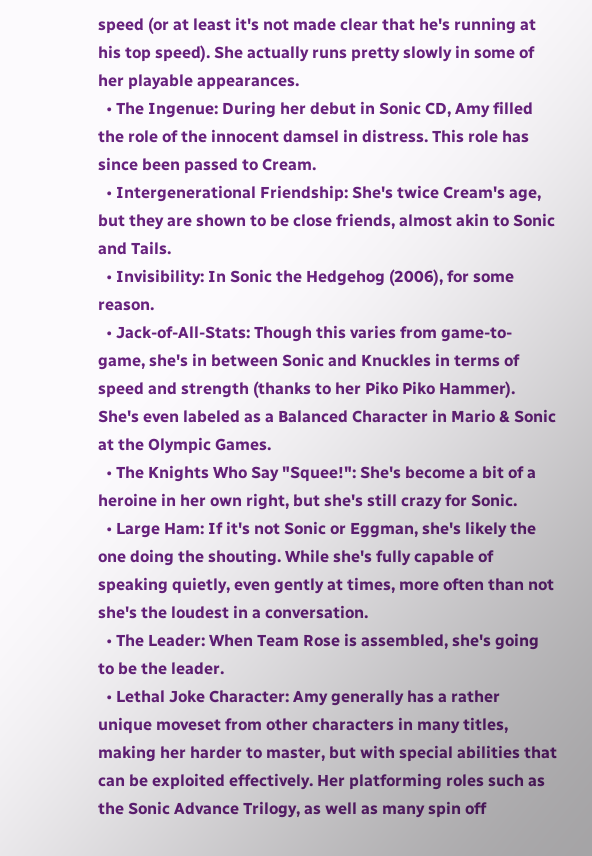speed (or at least it's not made clear that he's running at his top speed). She actually runs pretty slowly in some of her playable appearances.
  • The Ingenue: During her debut in Sonic CD, Amy filled the role of the innocent damsel in distress. This role has since been passed to Cream.
  • Intergenerational Friendship: She's twice Cream's age, but they are shown to be close friends, almost akin to Sonic and Tails.
  • Invisibility: In Sonic the Hedgehog (2006), for some reason.
  • Jack-of-All-Stats: Though this varies from game-to-game, she's in between Sonic and Knuckles in terms of speed and strength (thanks to her Piko Piko Hammer). She's even labeled as a Balanced Character in Mario & Sonic at the Olympic Games.
  • The Knights Who Say "Squee!": She's become a bit of a heroine in her own right, but she's still crazy for Sonic.
  • Large Ham: If it's not Sonic or Eggman, she's likely the one doing the shouting. While she's fully capable of speaking quietly, even gently at times, more often than not she's the loudest in a conversation.
  • The Leader: When Team Rose is assembled, she's going to be the leader.
  • Lethal Joke Character: Amy generally has a rather unique moveset from other characters in many titles, making her harder to master, but with special abilities that can be exploited effectively. Her platforming roles such as the Sonic Advance Trilogy, as well as many spin off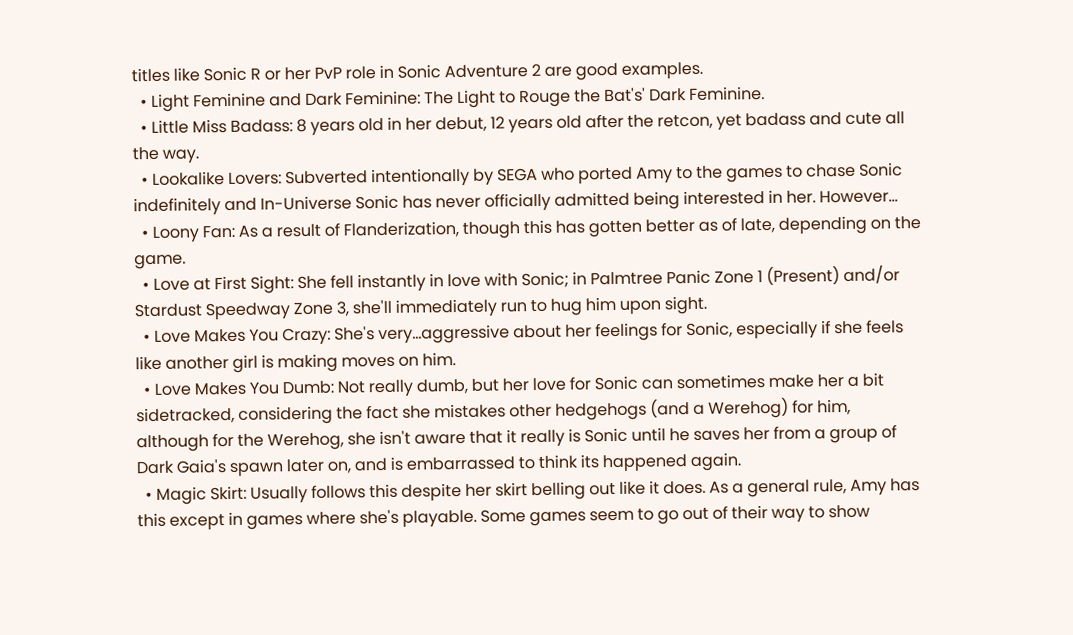titles like Sonic R or her PvP role in Sonic Adventure 2 are good examples.
  • Light Feminine and Dark Feminine: The Light to Rouge the Bat's' Dark Feminine.
  • Little Miss Badass: 8 years old in her debut, 12 years old after the retcon, yet badass and cute all the way.
  • Lookalike Lovers: Subverted intentionally by SEGA who ported Amy to the games to chase Sonic indefinitely and In-Universe Sonic has never officially admitted being interested in her. However...
  • Loony Fan: As a result of Flanderization, though this has gotten better as of late, depending on the game.
  • Love at First Sight: She fell instantly in love with Sonic; in Palmtree Panic Zone 1 (Present) and/or Stardust Speedway Zone 3, she'll immediately run to hug him upon sight.
  • Love Makes You Crazy: She's very...aggressive about her feelings for Sonic, especially if she feels like another girl is making moves on him.
  • Love Makes You Dumb: Not really dumb, but her love for Sonic can sometimes make her a bit sidetracked, considering the fact she mistakes other hedgehogs (and a Werehog) for him, although for the Werehog, she isn't aware that it really is Sonic until he saves her from a group of Dark Gaia's spawn later on, and is embarrassed to think its happened again.
  • Magic Skirt: Usually follows this despite her skirt belling out like it does. As a general rule, Amy has this except in games where she's playable. Some games seem to go out of their way to show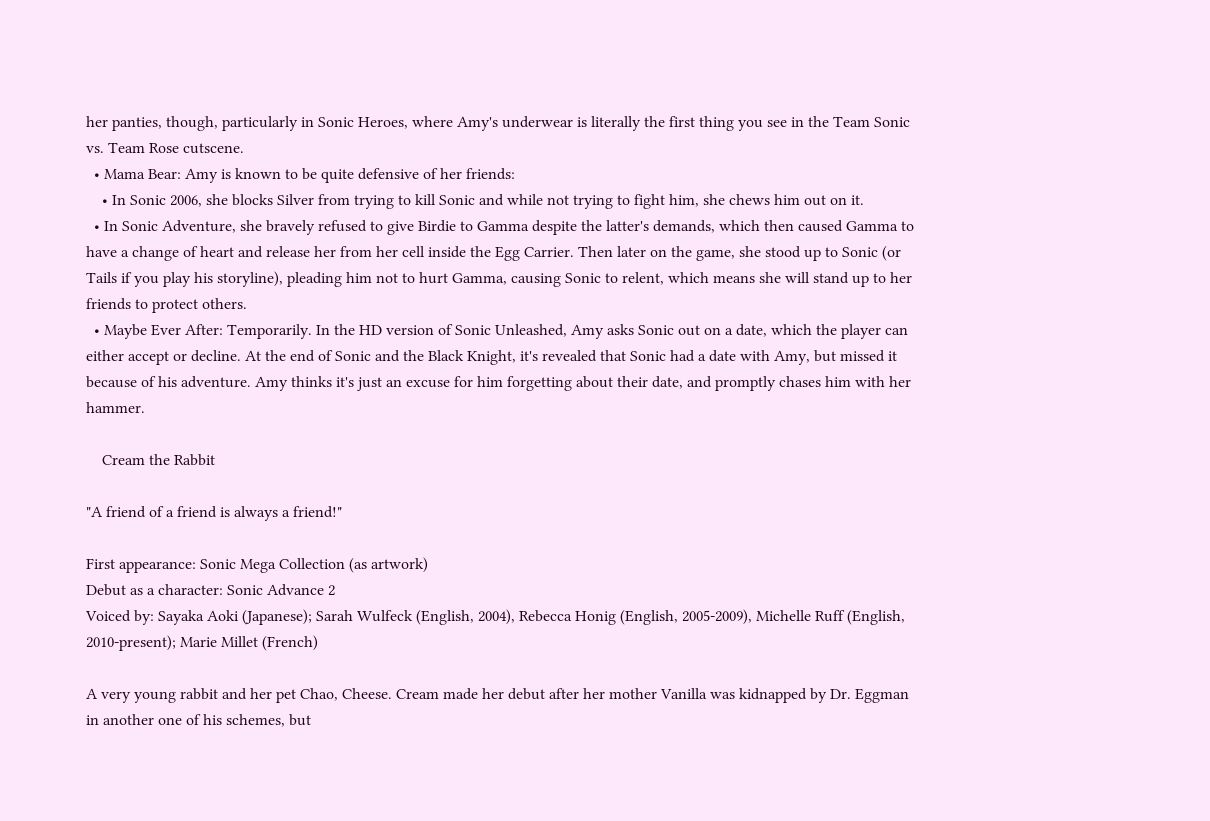her panties, though, particularly in Sonic Heroes, where Amy's underwear is literally the first thing you see in the Team Sonic vs. Team Rose cutscene.
  • Mama Bear: Amy is known to be quite defensive of her friends:
    • In Sonic 2006, she blocks Silver from trying to kill Sonic and while not trying to fight him, she chews him out on it.
  • In Sonic Adventure, she bravely refused to give Birdie to Gamma despite the latter's demands, which then caused Gamma to have a change of heart and release her from her cell inside the Egg Carrier. Then later on the game, she stood up to Sonic (or Tails if you play his storyline), pleading him not to hurt Gamma, causing Sonic to relent, which means she will stand up to her friends to protect others.
  • Maybe Ever After: Temporarily. In the HD version of Sonic Unleashed, Amy asks Sonic out on a date, which the player can either accept or decline. At the end of Sonic and the Black Knight, it's revealed that Sonic had a date with Amy, but missed it because of his adventure. Amy thinks it's just an excuse for him forgetting about their date, and promptly chases him with her hammer.

    Cream the Rabbit

"A friend of a friend is always a friend!"

First appearance: Sonic Mega Collection (as artwork)
Debut as a character: Sonic Advance 2
Voiced by: Sayaka Aoki (Japanese); Sarah Wulfeck (English, 2004), Rebecca Honig (English, 2005-2009), Michelle Ruff (English, 2010-present); Marie Millet (French)

A very young rabbit and her pet Chao, Cheese. Cream made her debut after her mother Vanilla was kidnapped by Dr. Eggman in another one of his schemes, but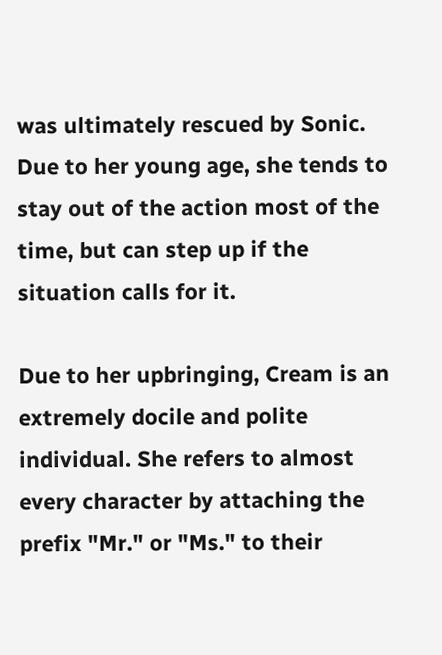was ultimately rescued by Sonic. Due to her young age, she tends to stay out of the action most of the time, but can step up if the situation calls for it.

Due to her upbringing, Cream is an extremely docile and polite individual. She refers to almost every character by attaching the prefix "Mr." or "Ms." to their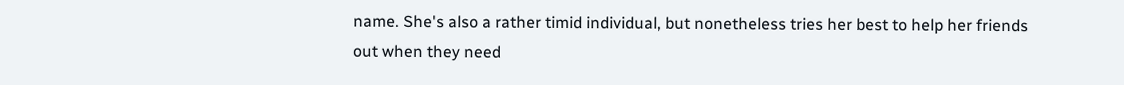name. She's also a rather timid individual, but nonetheless tries her best to help her friends out when they need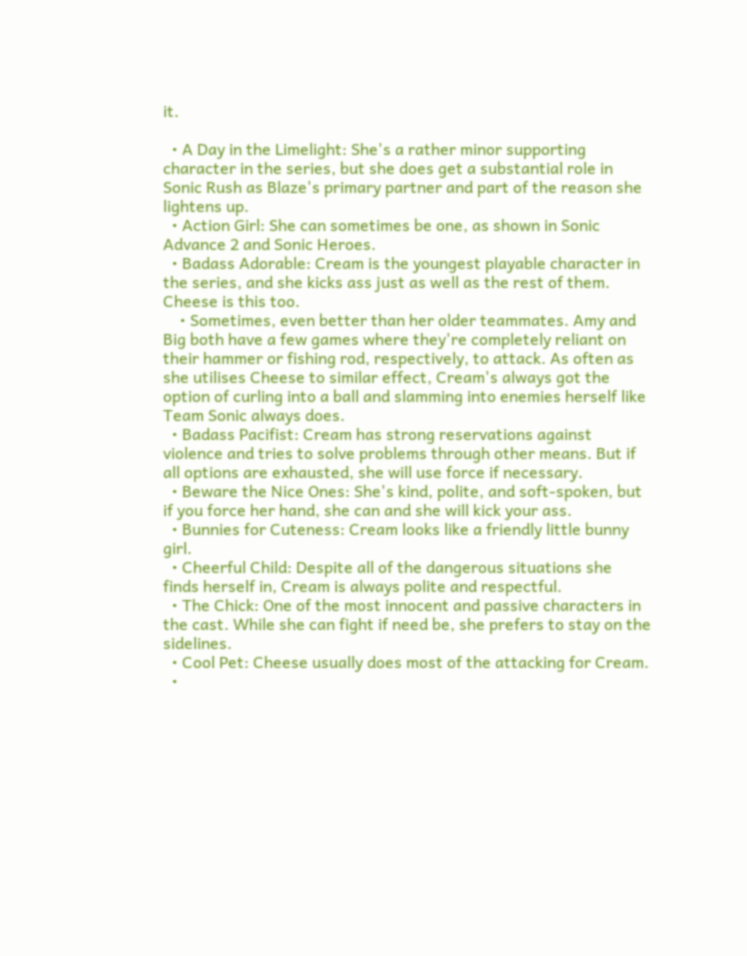it.

  • A Day in the Limelight: She's a rather minor supporting character in the series, but she does get a substantial role in Sonic Rush as Blaze's primary partner and part of the reason she lightens up.
  • Action Girl: She can sometimes be one, as shown in Sonic Advance 2 and Sonic Heroes.
  • Badass Adorable: Cream is the youngest playable character in the series, and she kicks ass just as well as the rest of them. Cheese is this too.
    • Sometimes, even better than her older teammates. Amy and Big both have a few games where they're completely reliant on their hammer or fishing rod, respectively, to attack. As often as she utilises Cheese to similar effect, Cream's always got the option of curling into a ball and slamming into enemies herself like Team Sonic always does.
  • Badass Pacifist: Cream has strong reservations against violence and tries to solve problems through other means. But if all options are exhausted, she will use force if necessary.
  • Beware the Nice Ones: She's kind, polite, and soft-spoken, but if you force her hand, she can and she will kick your ass.
  • Bunnies for Cuteness: Cream looks like a friendly little bunny girl.
  • Cheerful Child: Despite all of the dangerous situations she finds herself in, Cream is always polite and respectful.
  • The Chick: One of the most innocent and passive characters in the cast. While she can fight if need be, she prefers to stay on the sidelines.
  • Cool Pet: Cheese usually does most of the attacking for Cream.
  •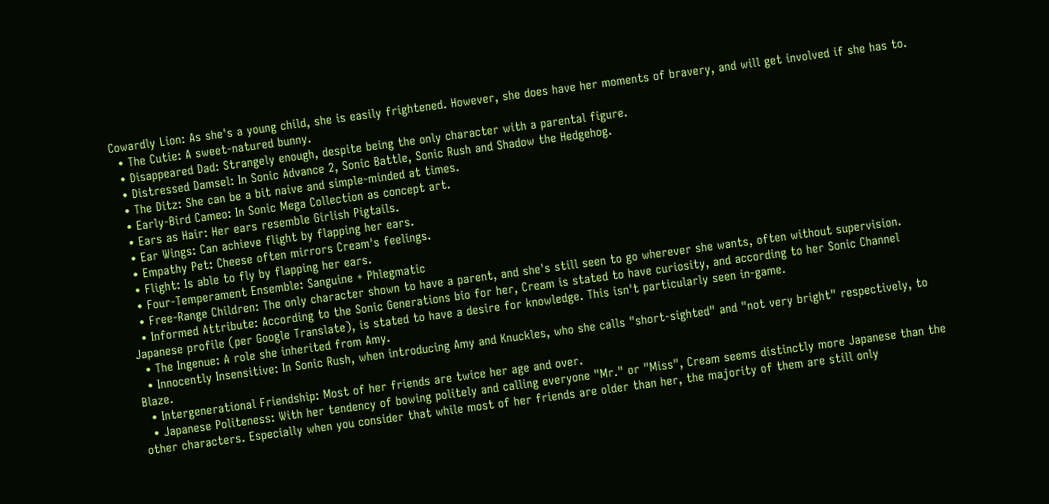Cowardly Lion: As she's a young child, she is easily frightened. However, she does have her moments of bravery, and will get involved if she has to.
  • The Cutie: A sweet-natured bunny.
  • Disappeared Dad: Strangely enough, despite being the only character with a parental figure.
  • Distressed Damsel: In Sonic Advance 2, Sonic Battle, Sonic Rush and Shadow the Hedgehog.
  • The Ditz: She can be a bit naive and simple-minded at times.
  • Early-Bird Cameo: In Sonic Mega Collection as concept art.
  • Ears as Hair: Her ears resemble Girlish Pigtails.
  • Ear Wings: Can achieve flight by flapping her ears.
  • Empathy Pet: Cheese often mirrors Cream's feelings.
  • Flight: Is able to fly by flapping her ears.
  • Four-Temperament Ensemble: Sanguine + Phlegmatic
  • Free-Range Children: The only character shown to have a parent, and she's still seen to go wherever she wants, often without supervision.
  • Informed Attribute: According to the Sonic Generations bio for her, Cream is stated to have curiosity, and according to her Sonic Channel Japanese profile (per Google Translate), is stated to have a desire for knowledge. This isn't particularly seen in-game.
  • The Ingenue: A role she inherited from Amy.
  • Innocently Insensitive: In Sonic Rush, when introducing Amy and Knuckles, who she calls "short-sighted" and "not very bright" respectively, to Blaze.
  • Intergenerational Friendship: Most of her friends are twice her age and over.
  • Japanese Politeness: With her tendency of bowing politely and calling everyone "Mr." or "Miss", Cream seems distinctly more Japanese than the other characters. Especially when you consider that while most of her friends are older than her, the majority of them are still only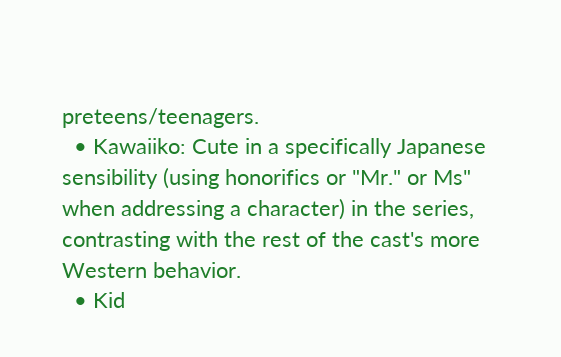preteens/teenagers.
  • Kawaiiko: Cute in a specifically Japanese sensibility (using honorifics or "Mr." or Ms" when addressing a character) in the series, contrasting with the rest of the cast's more Western behavior.
  • Kid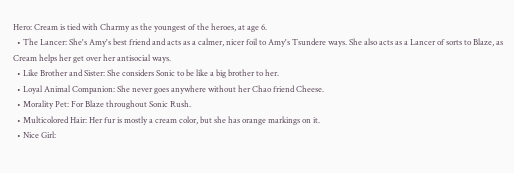Hero: Cream is tied with Charmy as the youngest of the heroes, at age 6.
  • The Lancer: She's Amy's best friend and acts as a calmer, nicer foil to Amy's Tsundere ways. She also acts as a Lancer of sorts to Blaze, as Cream helps her get over her antisocial ways.
  • Like Brother and Sister: She considers Sonic to be like a big brother to her.
  • Loyal Animal Companion: She never goes anywhere without her Chao friend Cheese.
  • Morality Pet: For Blaze throughout Sonic Rush.
  • Multicolored Hair: Her fur is mostly a cream color, but she has orange markings on it.
  • Nice Girl: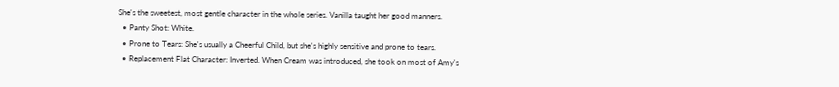She's the sweetest, most gentle character in the whole series. Vanilla taught her good manners.
  • Panty Shot: White.
  • Prone to Tears: She's usually a Cheerful Child, but she's highly sensitive and prone to tears.
  • Replacement Flat Character: Inverted. When Cream was introduced, she took on most of Amy's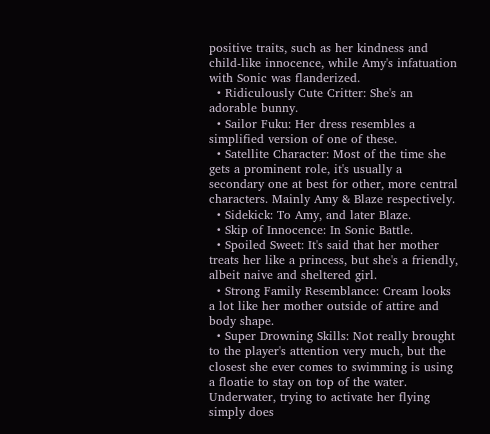positive traits, such as her kindness and child-like innocence, while Amy's infatuation with Sonic was flanderized.
  • Ridiculously Cute Critter: She's an adorable bunny.
  • Sailor Fuku: Her dress resembles a simplified version of one of these.
  • Satellite Character: Most of the time she gets a prominent role, it's usually a secondary one at best for other, more central characters. Mainly Amy & Blaze respectively.
  • Sidekick: To Amy, and later Blaze.
  • Skip of Innocence: In Sonic Battle.
  • Spoiled Sweet: It's said that her mother treats her like a princess, but she's a friendly, albeit naive and sheltered girl.
  • Strong Family Resemblance: Cream looks a lot like her mother outside of attire and body shape.
  • Super Drowning Skills: Not really brought to the player's attention very much, but the closest she ever comes to swimming is using a floatie to stay on top of the water. Underwater, trying to activate her flying simply does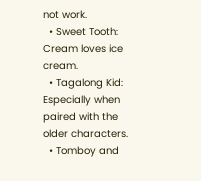not work.
  • Sweet Tooth: Cream loves ice cream.
  • Tagalong Kid: Especially when paired with the older characters.
  • Tomboy and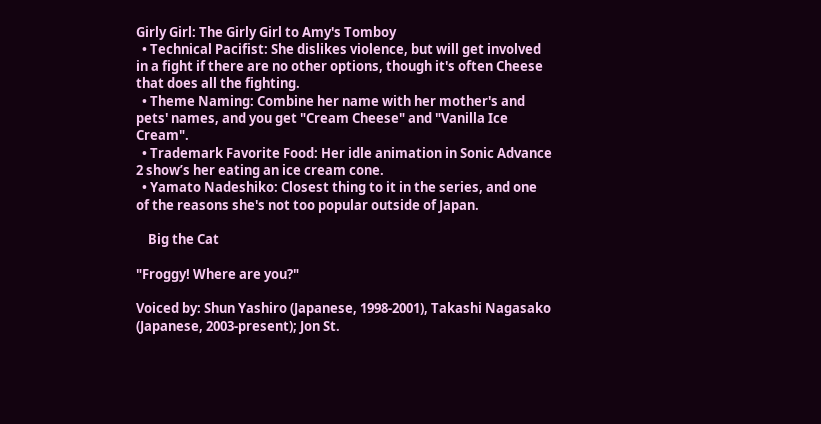Girly Girl: The Girly Girl to Amy's Tomboy
  • Technical Pacifist: She dislikes violence, but will get involved in a fight if there are no other options, though it's often Cheese that does all the fighting.
  • Theme Naming: Combine her name with her mother's and pets' names, and you get "Cream Cheese" and "Vanilla Ice Cream".
  • Trademark Favorite Food: Her idle animation in Sonic Advance 2 show’s her eating an ice cream cone.
  • Yamato Nadeshiko: Closest thing to it in the series, and one of the reasons she's not too popular outside of Japan.

    Big the Cat

"Froggy! Where are you?"

Voiced by: Shun Yashiro (Japanese, 1998-2001), Takashi Nagasako (Japanese, 2003-present); Jon St.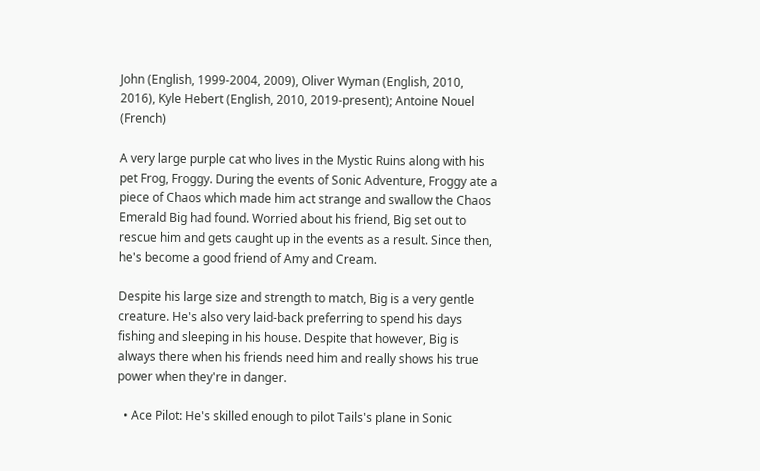John (English, 1999-2004, 2009), Oliver Wyman (English, 2010, 2016), Kyle Hebert (English, 2010, 2019-present); Antoine Nouel (French)

A very large purple cat who lives in the Mystic Ruins along with his pet Frog, Froggy. During the events of Sonic Adventure, Froggy ate a piece of Chaos which made him act strange and swallow the Chaos Emerald Big had found. Worried about his friend, Big set out to rescue him and gets caught up in the events as a result. Since then, he's become a good friend of Amy and Cream.

Despite his large size and strength to match, Big is a very gentle creature. He's also very laid-back preferring to spend his days fishing and sleeping in his house. Despite that however, Big is always there when his friends need him and really shows his true power when they're in danger.

  • Ace Pilot: He's skilled enough to pilot Tails's plane in Sonic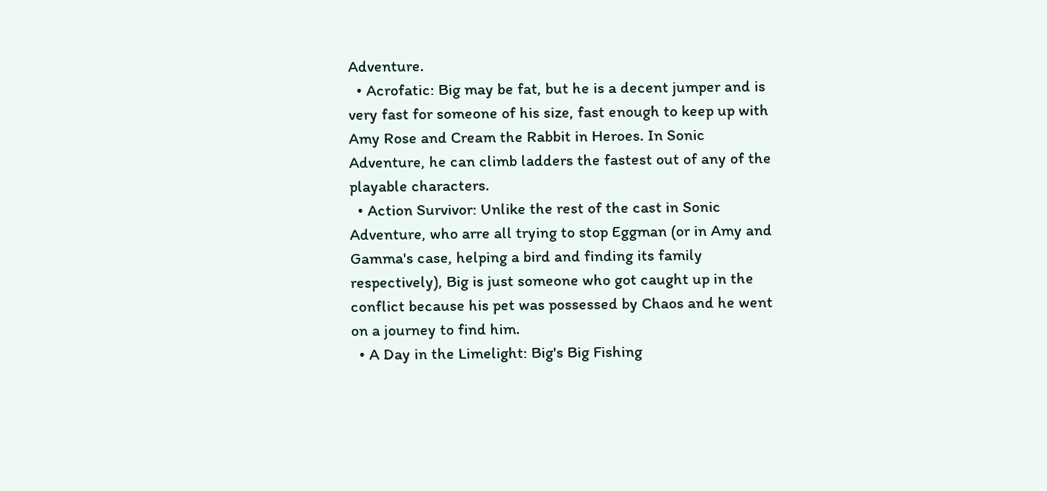Adventure.
  • Acrofatic: Big may be fat, but he is a decent jumper and is very fast for someone of his size, fast enough to keep up with Amy Rose and Cream the Rabbit in Heroes. In Sonic Adventure, he can climb ladders the fastest out of any of the playable characters.
  • Action Survivor: Unlike the rest of the cast in Sonic Adventure, who arre all trying to stop Eggman (or in Amy and Gamma's case, helping a bird and finding its family respectively), Big is just someone who got caught up in the conflict because his pet was possessed by Chaos and he went on a journey to find him.
  • A Day in the Limelight: Big's Big Fishing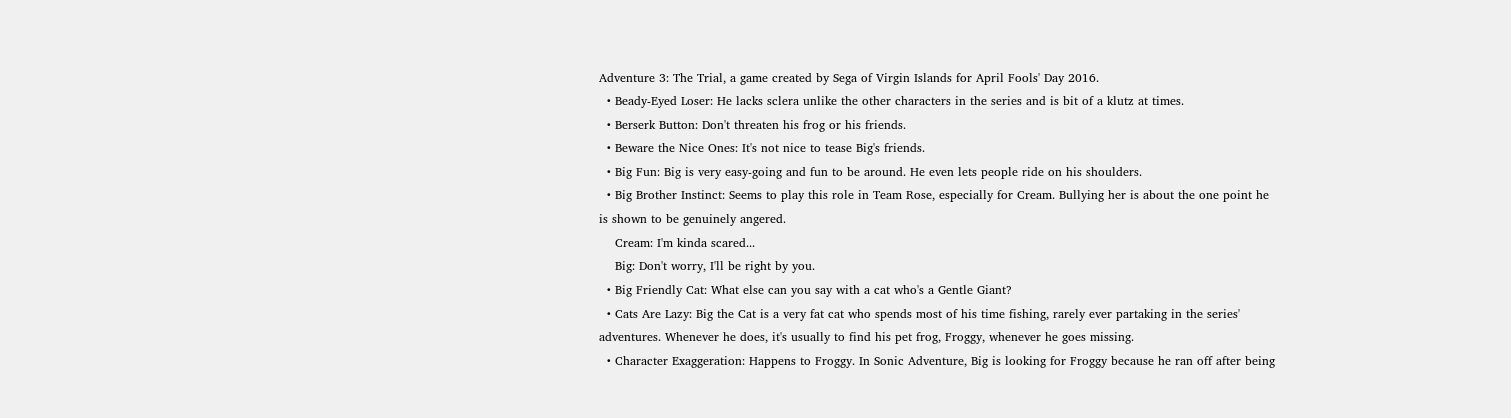Adventure 3: The Trial, a game created by Sega of Virgin Islands for April Fools' Day 2016.
  • Beady-Eyed Loser: He lacks sclera unlike the other characters in the series and is bit of a klutz at times.
  • Berserk Button: Don't threaten his frog or his friends.
  • Beware the Nice Ones: It's not nice to tease Big's friends.
  • Big Fun: Big is very easy-going and fun to be around. He even lets people ride on his shoulders.
  • Big Brother Instinct: Seems to play this role in Team Rose, especially for Cream. Bullying her is about the one point he is shown to be genuinely angered.
    Cream: I'm kinda scared...
    Big: Don't worry, I'll be right by you.
  • Big Friendly Cat: What else can you say with a cat who's a Gentle Giant?
  • Cats Are Lazy: Big the Cat is a very fat cat who spends most of his time fishing, rarely ever partaking in the series' adventures. Whenever he does, it's usually to find his pet frog, Froggy, whenever he goes missing.
  • Character Exaggeration: Happens to Froggy. In Sonic Adventure, Big is looking for Froggy because he ran off after being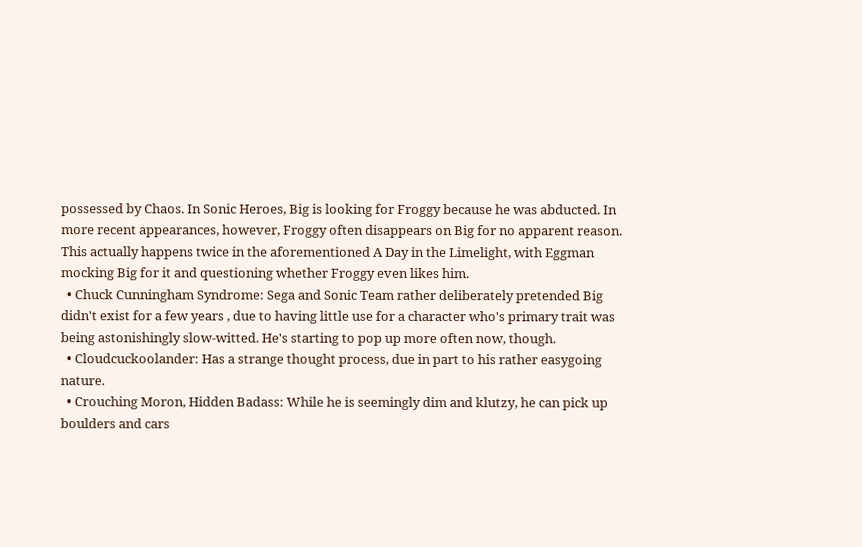possessed by Chaos. In Sonic Heroes, Big is looking for Froggy because he was abducted. In more recent appearances, however, Froggy often disappears on Big for no apparent reason. This actually happens twice in the aforementioned A Day in the Limelight, with Eggman mocking Big for it and questioning whether Froggy even likes him.
  • Chuck Cunningham Syndrome: Sega and Sonic Team rather deliberately pretended Big didn't exist for a few years , due to having little use for a character who's primary trait was being astonishingly slow-witted. He's starting to pop up more often now, though.
  • Cloudcuckoolander: Has a strange thought process, due in part to his rather easygoing nature.
  • Crouching Moron, Hidden Badass: While he is seemingly dim and klutzy, he can pick up boulders and cars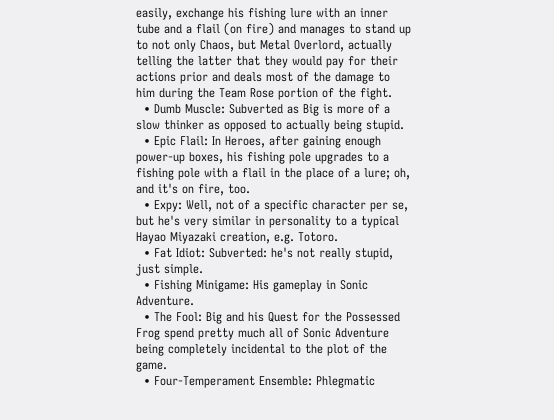easily, exchange his fishing lure with an inner tube and a flail (on fire) and manages to stand up to not only Chaos, but Metal Overlord, actually telling the latter that they would pay for their actions prior and deals most of the damage to him during the Team Rose portion of the fight.
  • Dumb Muscle: Subverted as Big is more of a slow thinker as opposed to actually being stupid.
  • Epic Flail: In Heroes, after gaining enough power-up boxes, his fishing pole upgrades to a fishing pole with a flail in the place of a lure; oh, and it's on fire, too.
  • Expy: Well, not of a specific character per se, but he's very similar in personality to a typical Hayao Miyazaki creation, e.g. Totoro.
  • Fat Idiot: Subverted: he's not really stupid, just simple.
  • Fishing Minigame: His gameplay in Sonic Adventure.
  • The Fool: Big and his Quest for the Possessed Frog spend pretty much all of Sonic Adventure being completely incidental to the plot of the game.
  • Four-Temperament Ensemble: Phlegmatic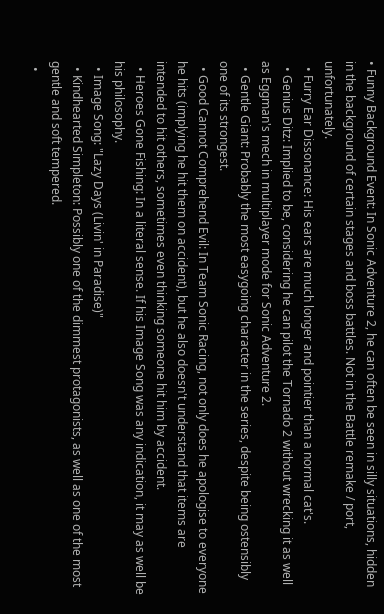• Funny Background Event: In Sonic Adventure 2, he can often be seen in silly situations, hidden in the background of certain stages and boss battles. Not in the Battle remake / port, unfortunately.
  • Furry Ear Dissonance: His ears are much longer and pointier than a normal cat's.
  • Genius Ditz: Implied to be, considering he can pilot the Tornado 2 without wrecking it as well as Eggman's mech in multiplayer mode for Sonic Adventure 2.
  • Gentle Giant: Probably the most easygoing character in the series, despite being ostensibly one of its strongest.
  • Good Cannot Comprehend Evil: In Team Sonic Racing, not only does he apologise to everyone he hits (implying he hit them on accident), but he also doesn't understand that items are intended to hit others, sometimes even thinking someone hit him by accident.
  • Heroes Gone Fishing: In a literal sense. If his Image Song was any indication, it may as well be his philosophy.
  • Image Song: "Lazy Days (Livin' in Paradise)"
  • Kindhearted Simpleton: Possibly one of the dimmest protagonists, as well as one of the most gentle and soft tempered.
  •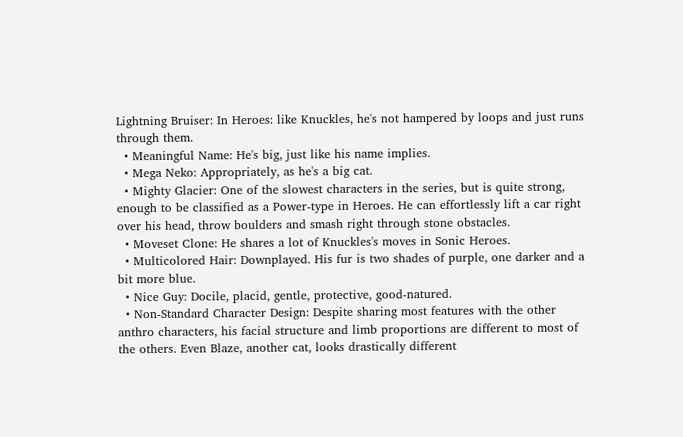Lightning Bruiser: In Heroes: like Knuckles, he's not hampered by loops and just runs through them.
  • Meaningful Name: He's big, just like his name implies.
  • Mega Neko: Appropriately, as he's a big cat.
  • Mighty Glacier: One of the slowest characters in the series, but is quite strong, enough to be classified as a Power-type in Heroes. He can effortlessly lift a car right over his head, throw boulders and smash right through stone obstacles.
  • Moveset Clone: He shares a lot of Knuckles's moves in Sonic Heroes.
  • Multicolored Hair: Downplayed. His fur is two shades of purple, one darker and a bit more blue.
  • Nice Guy: Docile, placid, gentle, protective, good-natured.
  • Non-Standard Character Design: Despite sharing most features with the other anthro characters, his facial structure and limb proportions are different to most of the others. Even Blaze, another cat, looks drastically different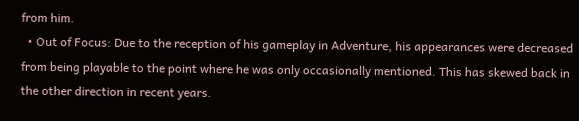from him.
  • Out of Focus: Due to the reception of his gameplay in Adventure, his appearances were decreased from being playable to the point where he was only occasionally mentioned. This has skewed back in the other direction in recent years.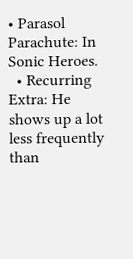• Parasol Parachute: In Sonic Heroes.
  • Recurring Extra: He shows up a lot less frequently than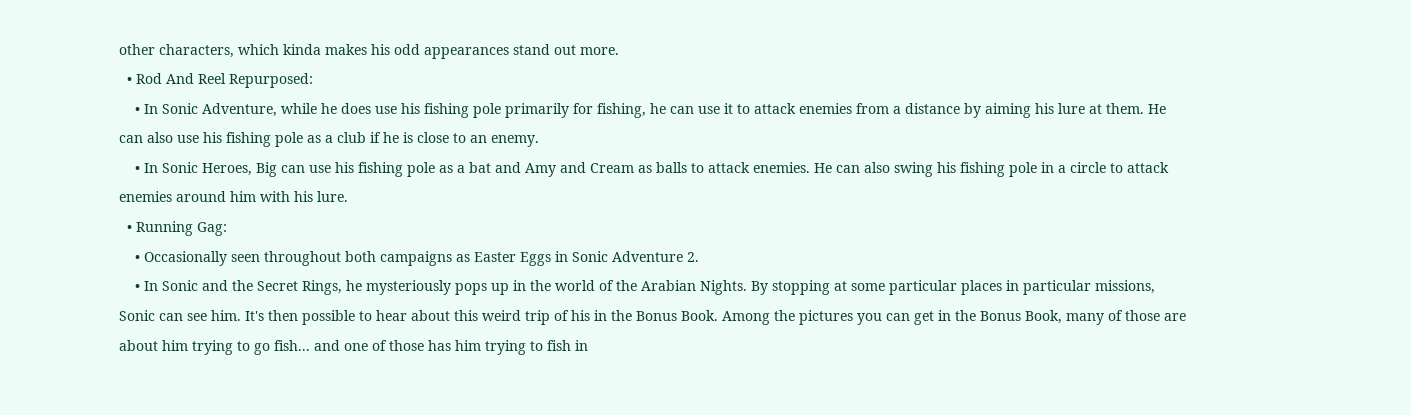other characters, which kinda makes his odd appearances stand out more.
  • Rod And Reel Repurposed:
    • In Sonic Adventure, while he does use his fishing pole primarily for fishing, he can use it to attack enemies from a distance by aiming his lure at them. He can also use his fishing pole as a club if he is close to an enemy.
    • In Sonic Heroes, Big can use his fishing pole as a bat and Amy and Cream as balls to attack enemies. He can also swing his fishing pole in a circle to attack enemies around him with his lure.
  • Running Gag:
    • Occasionally seen throughout both campaigns as Easter Eggs in Sonic Adventure 2.
    • In Sonic and the Secret Rings, he mysteriously pops up in the world of the Arabian Nights. By stopping at some particular places in particular missions, Sonic can see him. It's then possible to hear about this weird trip of his in the Bonus Book. Among the pictures you can get in the Bonus Book, many of those are about him trying to go fish... and one of those has him trying to fish in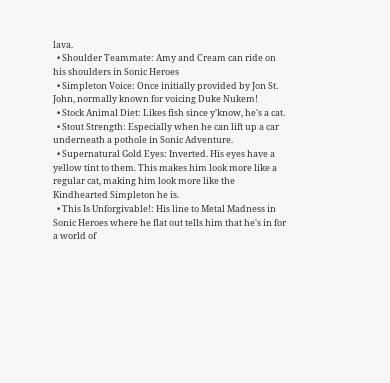lava.
  • Shoulder Teammate: Amy and Cream can ride on his shoulders in Sonic Heroes
  • Simpleton Voice: Once initially provided by Jon St. John, normally known for voicing Duke Nukem!
  • Stock Animal Diet: Likes fish since y'know, he's a cat.
  • Stout Strength: Especially when he can lift up a car underneath a pothole in Sonic Adventure.
  • Supernatural Gold Eyes: Inverted. His eyes have a yellow tint to them. This makes him look more like a regular cat, making him look more like the Kindhearted Simpleton he is.
  • This Is Unforgivable!: His line to Metal Madness in Sonic Heroes where he flat out tells him that he's in for a world of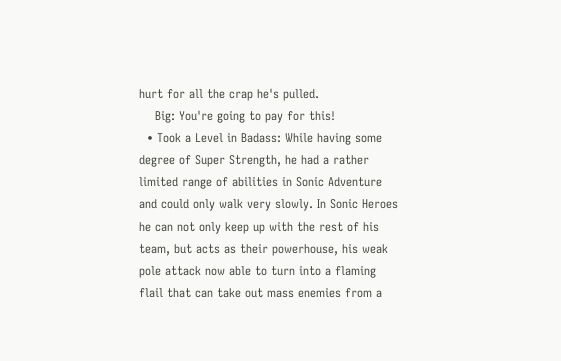hurt for all the crap he's pulled.
    Big: You're going to pay for this!
  • Took a Level in Badass: While having some degree of Super Strength, he had a rather limited range of abilities in Sonic Adventure and could only walk very slowly. In Sonic Heroes he can not only keep up with the rest of his team, but acts as their powerhouse, his weak pole attack now able to turn into a flaming flail that can take out mass enemies from a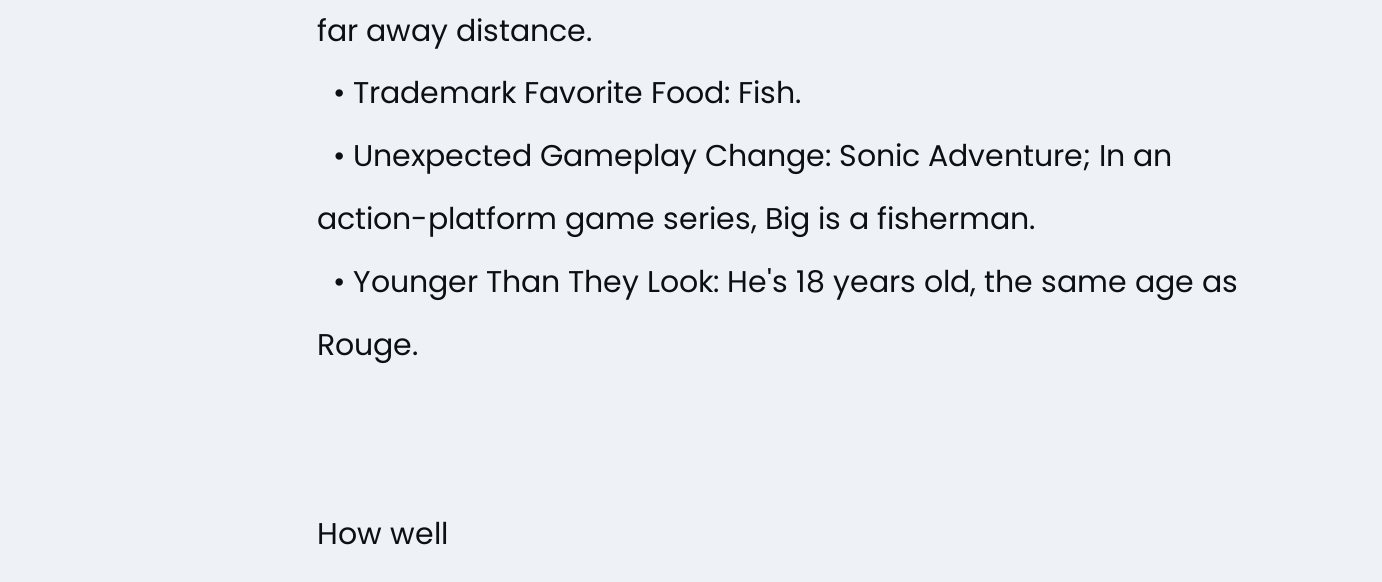far away distance.
  • Trademark Favorite Food: Fish.
  • Unexpected Gameplay Change: Sonic Adventure; In an action-platform game series, Big is a fisherman.
  • Younger Than They Look: He's 18 years old, the same age as Rouge.


How well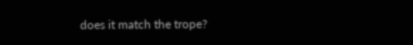does it match the trope?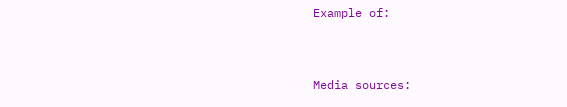Example of:


Media sources: